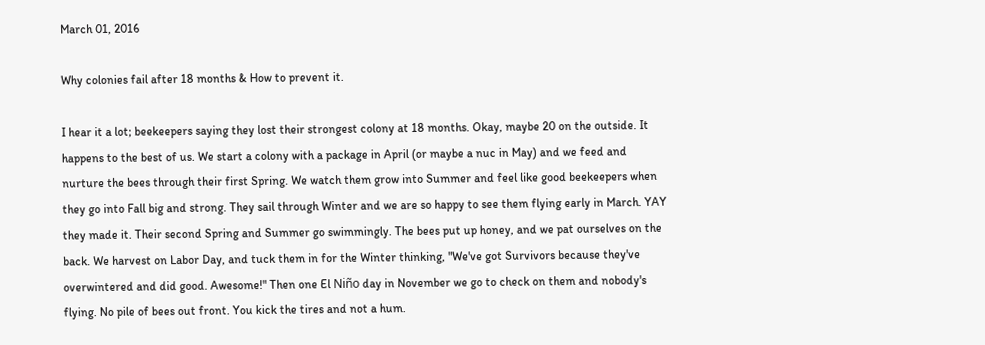March 01, 2016

Why colonies fail after 18 months & How to prevent it.

I hear it a lot; beekeepers saying they lost their strongest colony at 18 months. Okay, maybe 20 on the outside. It happens to the best of us. We start a colony with a package in April (or maybe a nuc in May) and we feed and nurture the bees through their first Spring. We watch them grow into Summer and feel like good beekeepers when they go into Fall big and strong. They sail through Winter and we are so happy to see them flying early in March. YAY they made it. Their second Spring and Summer go swimmingly. The bees put up honey, and we pat ourselves on the back. We harvest on Labor Day, and tuck them in for the Winter thinking, "We've got Survivors because they've overwintered and did good. Awesome!" Then one El Niño day in November we go to check on them and nobody's flying. No pile of bees out front. You kick the tires and not a hum.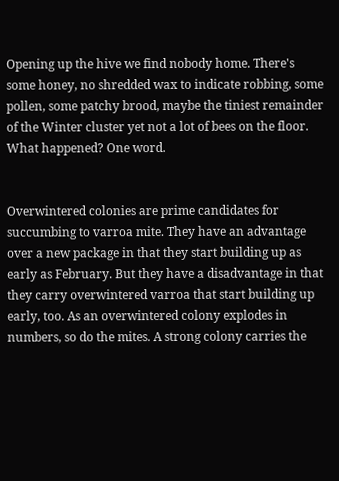Opening up the hive we find nobody home. There's some honey, no shredded wax to indicate robbing, some pollen, some patchy brood, maybe the tiniest remainder of the Winter cluster yet not a lot of bees on the floor. What happened? One word.


Overwintered colonies are prime candidates for succumbing to varroa mite. They have an advantage over a new package in that they start building up as early as February. But they have a disadvantage in that they carry overwintered varroa that start building up early, too. As an overwintered colony explodes in numbers, so do the mites. A strong colony carries the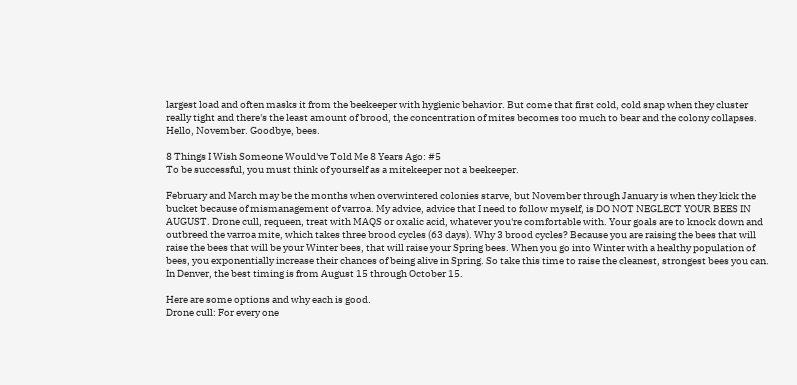largest load and often masks it from the beekeeper with hygienic behavior. But come that first cold, cold snap when they cluster really tight and there's the least amount of brood, the concentration of mites becomes too much to bear and the colony collapses. Hello, November. Goodbye, bees.

8 Things I Wish Someone Would've Told Me 8 Years Ago: #5
To be successful, you must think of yourself as a mitekeeper not a beekeeper.

February and March may be the months when overwintered colonies starve, but November through January is when they kick the bucket because of mismanagement of varroa. My advice, advice that I need to follow myself, is DO NOT NEGLECT YOUR BEES IN AUGUST. Drone cull, requeen, treat with MAQS or oxalic acid, whatever you're comfortable with. Your goals are to knock down and outbreed the varroa mite, which takes three brood cycles (63 days). Why 3 brood cycles? Because you are raising the bees that will raise the bees that will be your Winter bees, that will raise your Spring bees. When you go into Winter with a healthy population of bees, you exponentially increase their chances of being alive in Spring. So take this time to raise the cleanest, strongest bees you can. In Denver, the best timing is from August 15 through October 15.

Here are some options and why each is good.
Drone cull: For every one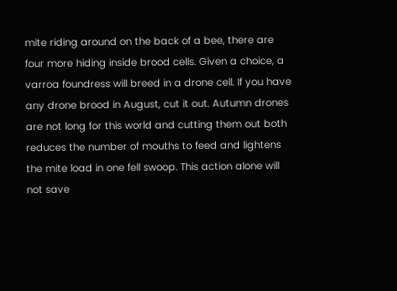mite riding around on the back of a bee, there are four more hiding inside brood cells. Given a choice, a varroa foundress will breed in a drone cell. If you have any drone brood in August, cut it out. Autumn drones are not long for this world and cutting them out both reduces the number of mouths to feed and lightens the mite load in one fell swoop. This action alone will not save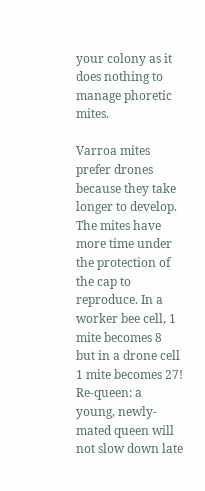your colony as it does nothing to manage phoretic mites.

Varroa mites prefer drones because they take longer to develop. The mites have more time under the protection of the cap to reproduce. In a worker bee cell, 1 mite becomes 8 but in a drone cell 1 mite becomes 27!
Re-queen: a young, newly-mated queen will not slow down late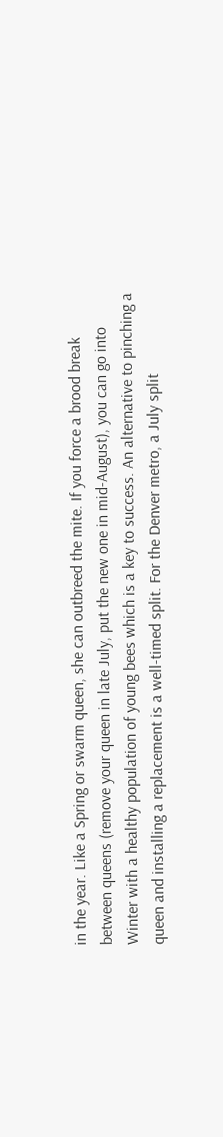in the year. Like a Spring or swarm queen, she can outbreed the mite. If you force a brood break between queens (remove your queen in late July, put the new one in mid-August), you can go into Winter with a healthy population of young bees which is a key to success. An alternative to pinching a queen and installing a replacement is a well-timed split. For the Denver metro, a July split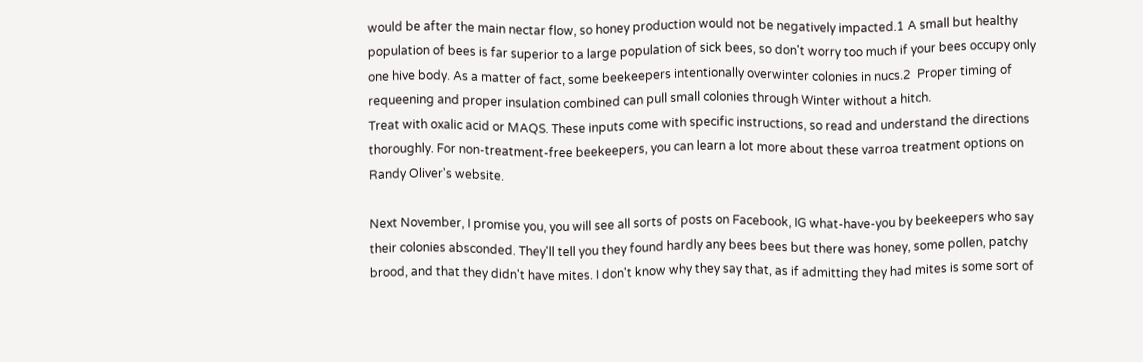would be after the main nectar flow, so honey production would not be negatively impacted.1 A small but healthy population of bees is far superior to a large population of sick bees, so don't worry too much if your bees occupy only one hive body. As a matter of fact, some beekeepers intentionally overwinter colonies in nucs.2  Proper timing of requeening and proper insulation combined can pull small colonies through Winter without a hitch.
Treat with oxalic acid or MAQS. These inputs come with specific instructions, so read and understand the directions thoroughly. For non-treatment-free beekeepers, you can learn a lot more about these varroa treatment options on Randy Oliver's website.

Next November, I promise you, you will see all sorts of posts on Facebook, IG what-have-you by beekeepers who say their colonies absconded. They'll tell you they found hardly any bees bees but there was honey, some pollen, patchy brood, and that they didn't have mites. I don't know why they say that, as if admitting they had mites is some sort of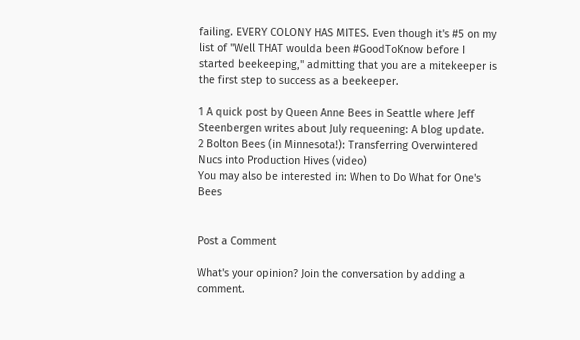failing. EVERY COLONY HAS MITES. Even though it's #5 on my list of "Well THAT woulda been #GoodToKnow before I started beekeeping," admitting that you are a mitekeeper is the first step to success as a beekeeper.

1 A quick post by Queen Anne Bees in Seattle where Jeff Steenbergen writes about July requeening: A blog update.
2 Bolton Bees (in Minnesota!): Transferring Overwintered Nucs into Production Hives (video)
You may also be interested in: When to Do What for One's Bees


Post a Comment

What's your opinion? Join the conversation by adding a comment.